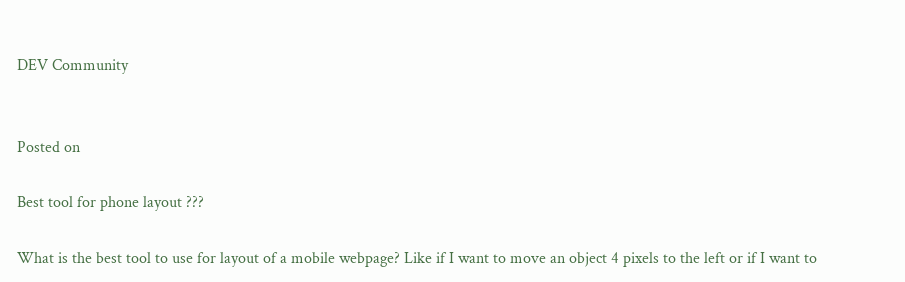DEV Community


Posted on

Best tool for phone layout ???

What is the best tool to use for layout of a mobile webpage? Like if I want to move an object 4 pixels to the left or if I want to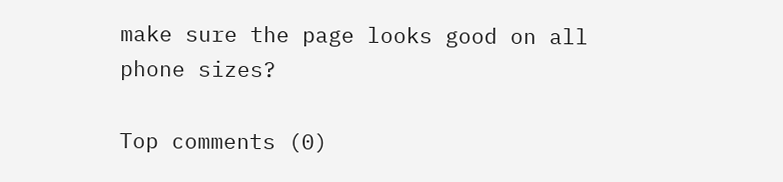make sure the page looks good on all phone sizes?

Top comments (0)